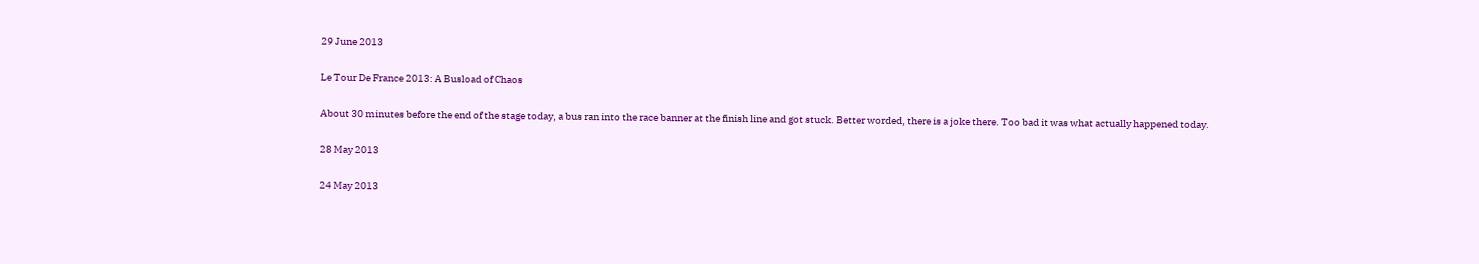29 June 2013

Le Tour De France 2013: A Busload of Chaos

About 30 minutes before the end of the stage today, a bus ran into the race banner at the finish line and got stuck. Better worded, there is a joke there. Too bad it was what actually happened today.

28 May 2013

24 May 2013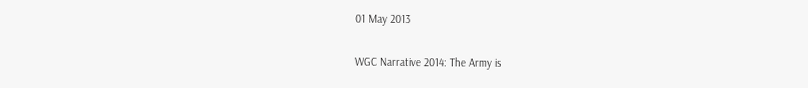01 May 2013

WGC Narrative 2014: The Army is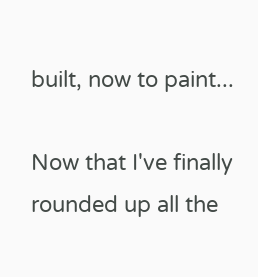built, now to paint...

Now that I've finally rounded up all the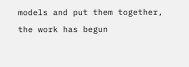models and put them together, the work has begun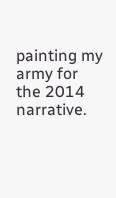painting my army for the 2014 narrative.